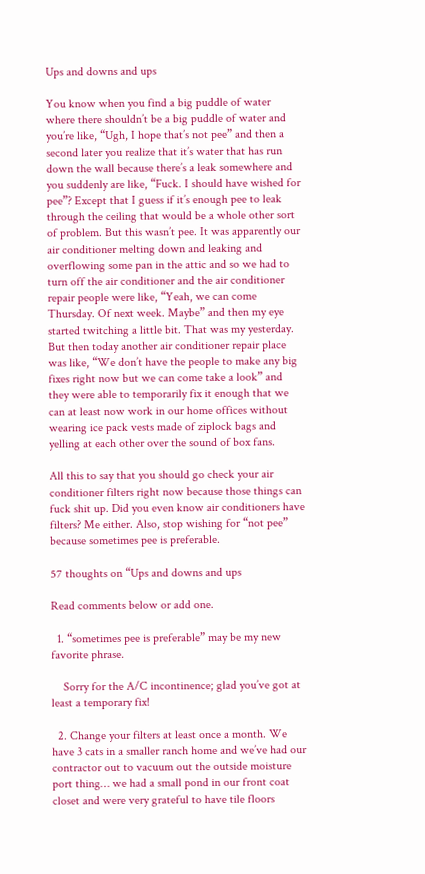Ups and downs and ups

You know when you find a big puddle of water where there shouldn’t be a big puddle of water and you’re like, “Ugh, I hope that’s not pee” and then a second later you realize that it’s water that has run down the wall because there’s a leak somewhere and you suddenly are like, “Fuck. I should have wished for pee”? Except that I guess if it’s enough pee to leak through the ceiling that would be a whole other sort of problem. But this wasn’t pee. It was apparently our air conditioner melting down and leaking and overflowing some pan in the attic and so we had to turn off the air conditioner and the air conditioner repair people were like, “Yeah, we can come Thursday. Of next week. Maybe” and then my eye started twitching a little bit. That was my yesterday. But then today another air conditioner repair place was like, “We don’t have the people to make any big fixes right now but we can come take a look” and they were able to temporarily fix it enough that we can at least now work in our home offices without wearing ice pack vests made of ziplock bags and yelling at each other over the sound of box fans.

All this to say that you should go check your air conditioner filters right now because those things can fuck shit up. Did you even know air conditioners have filters? Me either. Also, stop wishing for “not pee” because sometimes pee is preferable.

57 thoughts on “Ups and downs and ups

Read comments below or add one.

  1. “sometimes pee is preferable” may be my new favorite phrase.

    Sorry for the A/C incontinence; glad you’ve got at least a temporary fix!

  2. Change your filters at least once a month. We have 3 cats in a smaller ranch home and we’ve had our contractor out to vacuum out the outside moisture port thing… we had a small pond in our front coat closet and were very grateful to have tile floors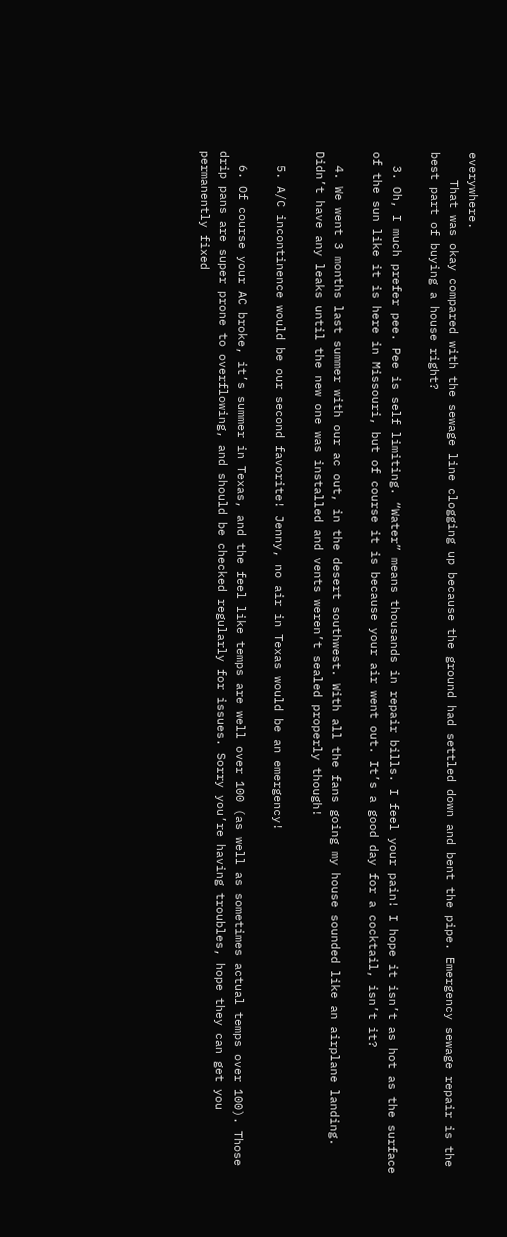everywhere.
    That was okay compared with the sewage line clogging up because the ground had settled down and bent the pipe. Emergency sewage repair is the best part of buying a house right?

  3. Oh, I much prefer pee. Pee is self limiting. “Water” means thousands in repair bills. I feel your pain! I hope it isn’t as hot as the surface of the sun like it is here in Missouri, but of course it is because your air went out. It’s a good day for a cocktail, isn’t it?

  4. We went 3 months last summer with our ac out, in the desert southwest. With all the fans going my house sounded like an airplane landing. Didn’t have any leaks until the new one was installed and vents weren’t sealed properly though!

  5. A/C incontinence would be our second favorite! Jenny, no air in Texas would be an emergency!

  6. Of course your AC broke, it’s summer in Texas, and the feel like temps are well over 100 (as well as sometimes actual temps over 100). Those drip pans are super prone to overflowing, and should be checked regularly for issues. Sorry you’re having troubles, hope they can get you permanently fixed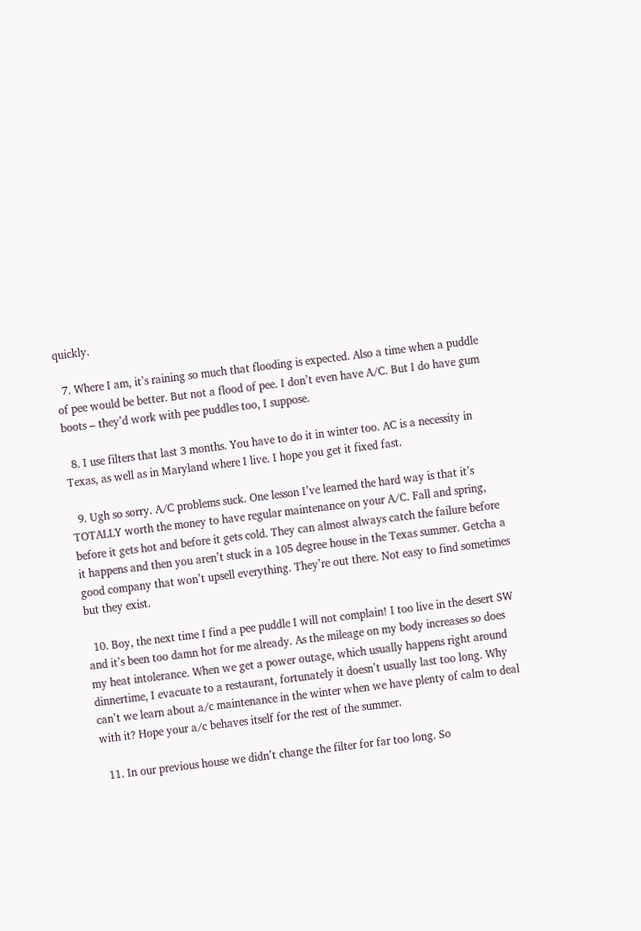quickly.

  7. Where I am, it’s raining so much that flooding is expected. Also a time when a puddle of pee would be better. But not a flood of pee. I don’t even have A/C. But I do have gum boots – they’d work with pee puddles too, I suppose.

  8. I use filters that last 3 months. You have to do it in winter too. AC is a necessity in Texas, as well as in Maryland where I live. I hope you get it fixed fast.

  9. Ugh so sorry. A/C problems suck. One lesson I’ve learned the hard way is that it’s TOTALLY worth the money to have regular maintenance on your A/C. Fall and spring, before it gets hot and before it gets cold. They can almost always catch the failure before it happens and then you aren’t stuck in a 105 degree house in the Texas summer. Getcha a good company that won’t upsell everything. They’re out there. Not easy to find sometimes but they exist.

  10. Boy, the next time I find a pee puddle I will not complain! I too live in the desert SW and it’s been too damn hot for me already. As the mileage on my body increases so does my heat intolerance. When we get a power outage, which usually happens right around dinnertime, I evacuate to a restaurant, fortunately it doesn’t usually last too long. Why can’t we learn about a/c maintenance in the winter when we have plenty of calm to deal with it? Hope your a/c behaves itself for the rest of the summer.

  11. In our previous house we didn’t change the filter for far too long. So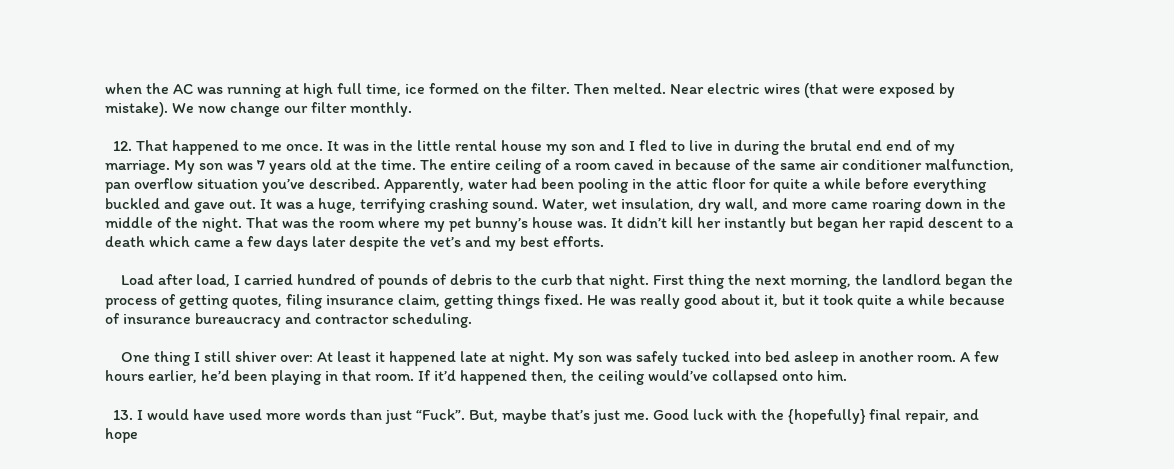when the AC was running at high full time, ice formed on the filter. Then melted. Near electric wires (that were exposed by mistake). We now change our filter monthly.

  12. That happened to me once. It was in the little rental house my son and I fled to live in during the brutal end end of my marriage. My son was 7 years old at the time. The entire ceiling of a room caved in because of the same air conditioner malfunction, pan overflow situation you’ve described. Apparently, water had been pooling in the attic floor for quite a while before everything buckled and gave out. It was a huge, terrifying crashing sound. Water, wet insulation, dry wall, and more came roaring down in the middle of the night. That was the room where my pet bunny’s house was. It didn’t kill her instantly but began her rapid descent to a death which came a few days later despite the vet’s and my best efforts.

    Load after load, I carried hundred of pounds of debris to the curb that night. First thing the next morning, the landlord began the process of getting quotes, filing insurance claim, getting things fixed. He was really good about it, but it took quite a while because of insurance bureaucracy and contractor scheduling.

    One thing I still shiver over: At least it happened late at night. My son was safely tucked into bed asleep in another room. A few hours earlier, he’d been playing in that room. If it’d happened then, the ceiling would’ve collapsed onto him.

  13. I would have used more words than just “Fuck”. But, maybe that’s just me. Good luck with the {hopefully} final repair, and hope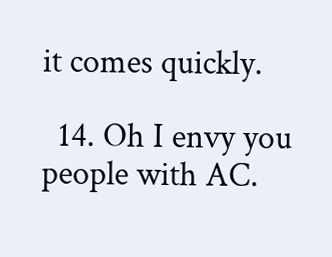it comes quickly.

  14. Oh I envy you people with AC.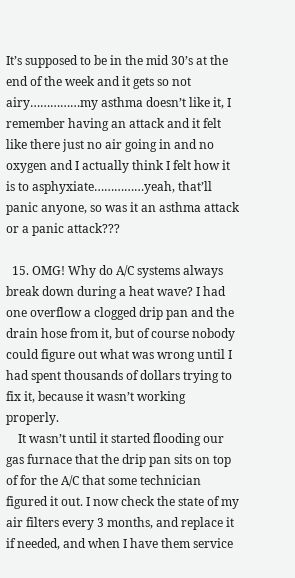It’s supposed to be in the mid 30’s at the end of the week and it gets so not airy……………my asthma doesn’t like it, I remember having an attack and it felt like there just no air going in and no oxygen and I actually think I felt how it is to asphyxiate……………yeah, that’ll panic anyone, so was it an asthma attack or a panic attack???

  15. OMG! Why do A/C systems always break down during a heat wave? I had one overflow a clogged drip pan and the drain hose from it, but of course nobody could figure out what was wrong until I had spent thousands of dollars trying to fix it, because it wasn’t working properly.
    It wasn’t until it started flooding our gas furnace that the drip pan sits on top of for the A/C that some technician figured it out. I now check the state of my air filters every 3 months, and replace it if needed, and when I have them service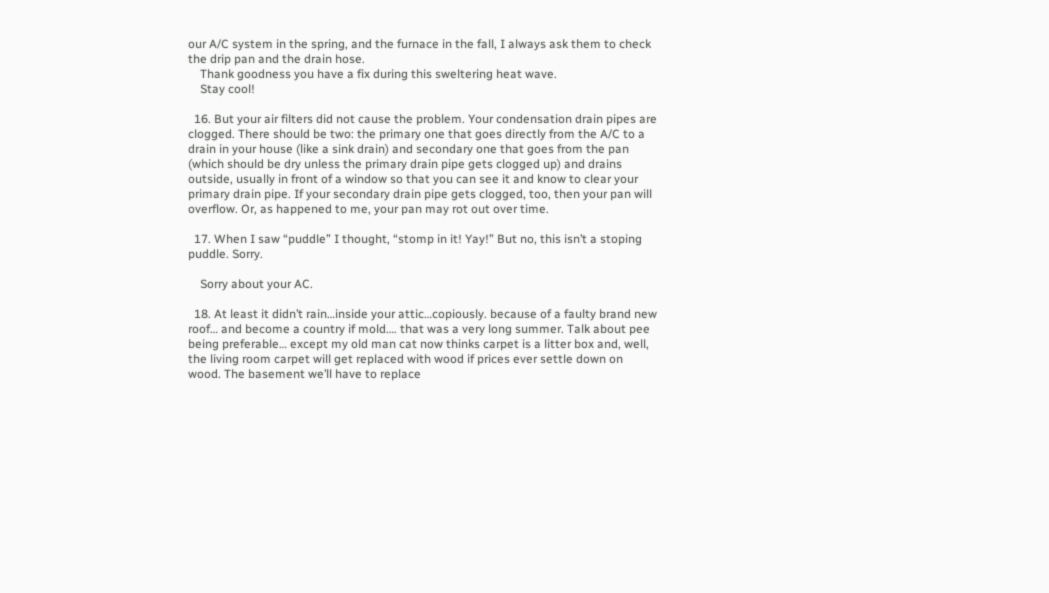our A/C system in the spring, and the furnace in the fall, I always ask them to check the drip pan and the drain hose.
    Thank goodness you have a fix during this sweltering heat wave.
    Stay cool!

  16. But your air filters did not cause the problem. Your condensation drain pipes are clogged. There should be two: the primary one that goes directly from the A/C to a drain in your house (like a sink drain) and secondary one that goes from the pan (which should be dry unless the primary drain pipe gets clogged up) and drains outside, usually in front of a window so that you can see it and know to clear your primary drain pipe. If your secondary drain pipe gets clogged, too, then your pan will overflow. Or, as happened to me, your pan may rot out over time.

  17. When I saw “puddle” I thought, “stomp in it! Yay!” But no, this isn’t a stoping puddle. Sorry.

    Sorry about your AC.

  18. At least it didn’t rain…inside your attic…copiously. because of a faulty brand new roof… and become a country if mold…. that was a very long summer. Talk about pee being preferable… except my old man cat now thinks carpet is a litter box and, well, the living room carpet will get replaced with wood if prices ever settle down on wood. The basement we’ll have to replace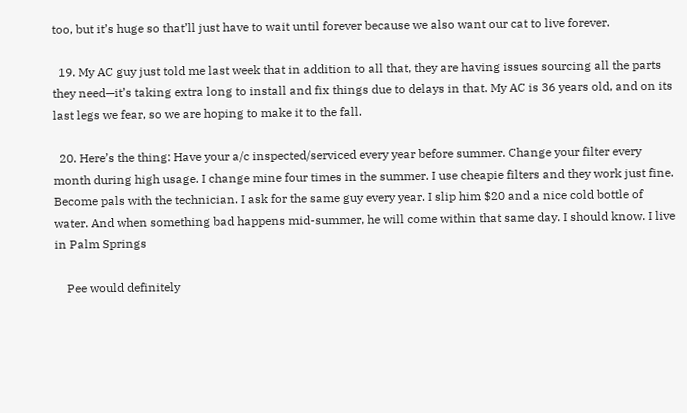too, but it’s huge so that’ll just have to wait until forever because we also want our cat to live forever.

  19. My AC guy just told me last week that in addition to all that, they are having issues sourcing all the parts they need—it’s taking extra long to install and fix things due to delays in that. My AC is 36 years old, and on its last legs we fear, so we are hoping to make it to the fall.

  20. Here’s the thing: Have your a/c inspected/serviced every year before summer. Change your filter every month during high usage. I change mine four times in the summer. I use cheapie filters and they work just fine. Become pals with the technician. I ask for the same guy every year. I slip him $20 and a nice cold bottle of water. And when something bad happens mid-summer, he will come within that same day. I should know. I live in Palm Springs

    Pee would definitely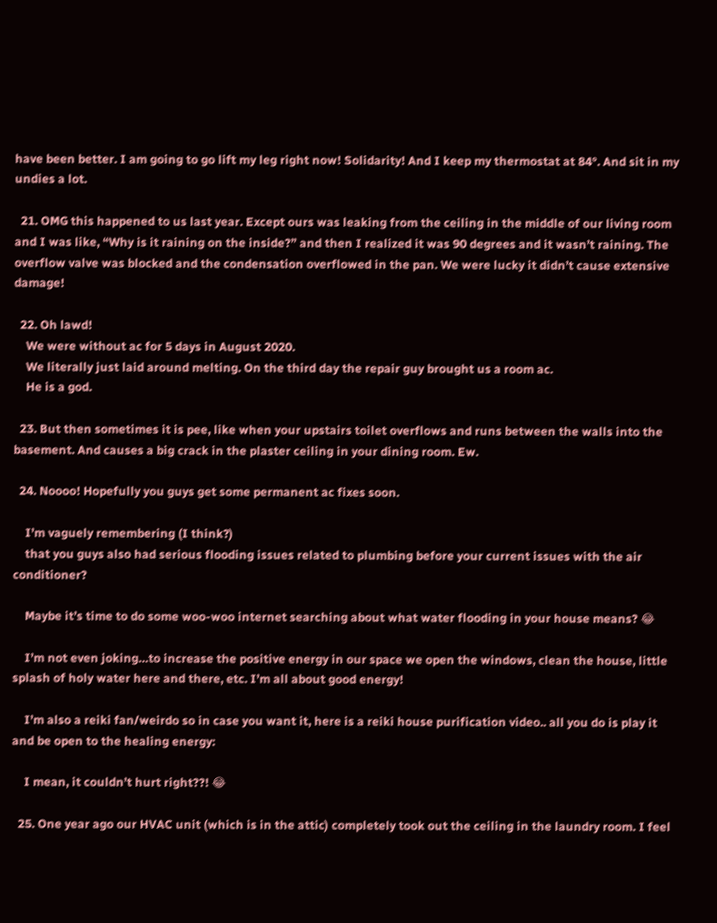have been better. I am going to go lift my leg right now! Solidarity! And I keep my thermostat at 84°. And sit in my undies a lot.

  21. OMG this happened to us last year. Except ours was leaking from the ceiling in the middle of our living room and I was like, “Why is it raining on the inside?” and then I realized it was 90 degrees and it wasn’t raining. The overflow valve was blocked and the condensation overflowed in the pan. We were lucky it didn’t cause extensive damage!

  22. Oh lawd!
    We were without ac for 5 days in August 2020.
    We literally just laid around melting. On the third day the repair guy brought us a room ac.
    He is a god.

  23. But then sometimes it is pee, like when your upstairs toilet overflows and runs between the walls into the basement. And causes a big crack in the plaster ceiling in your dining room. Ew.

  24. Noooo! Hopefully you guys get some permanent ac fixes soon.

    I’m vaguely remembering (I think?)
    that you guys also had serious flooding issues related to plumbing before your current issues with the air conditioner?

    Maybe it’s time to do some woo-woo internet searching about what water flooding in your house means? 😂

    I’m not even joking…to increase the positive energy in our space we open the windows, clean the house, little splash of holy water here and there, etc. I’m all about good energy!

    I’m also a reiki fan/weirdo so in case you want it, here is a reiki house purification video.. all you do is play it and be open to the healing energy:

    I mean, it couldn’t hurt right??! 😂

  25. One year ago our HVAC unit (which is in the attic) completely took out the ceiling in the laundry room. I feel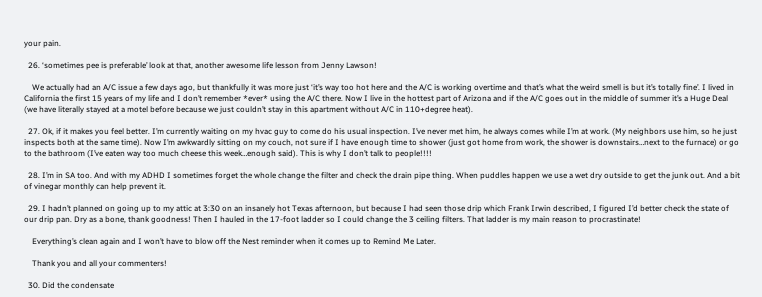your pain.

  26. ‘sometimes pee is preferable’ look at that, another awesome life lesson from Jenny Lawson!

    We actually had an A/C issue a few days ago, but thankfully it was more just ‘it’s way too hot here and the A/C is working overtime and that’s what the weird smell is but it’s totally fine’. I lived in California the first 15 years of my life and I don’t remember *ever* using the A/C there. Now I live in the hottest part of Arizona and if the A/C goes out in the middle of summer it’s a Huge Deal (we have literally stayed at a motel before because we just couldn’t stay in this apartment without A/C in 110+degree heat).

  27. Ok, if it makes you feel better. I’m currently waiting on my hvac guy to come do his usual inspection. I’ve never met him, he always comes while I’m at work. (My neighbors use him, so he just inspects both at the same time). Now I’m awkwardly sitting on my couch, not sure if I have enough time to shower (just got home from work, the shower is downstairs…next to the furnace) or go to the bathroom (I’ve eaten way too much cheese this week…enough said). This is why I don’t talk to people!!!!

  28. I’m in SA too. And with my ADHD I sometimes forget the whole change the filter and check the drain pipe thing. When puddles happen we use a wet dry outside to get the junk out. And a bit of vinegar monthly can help prevent it.

  29. I hadn’t planned on going up to my attic at 3:30 on an insanely hot Texas afternoon, but because I had seen those drip which Frank Irwin described, I figured I’d better check the state of our drip pan. Dry as a bone, thank goodness! Then I hauled in the 17-foot ladder so I could change the 3 ceiling filters. That ladder is my main reason to procrastinate!

    Everything’s clean again and I won’t have to blow off the Nest reminder when it comes up to Remind Me Later.

    Thank you and all your commenters!

  30. Did the condensate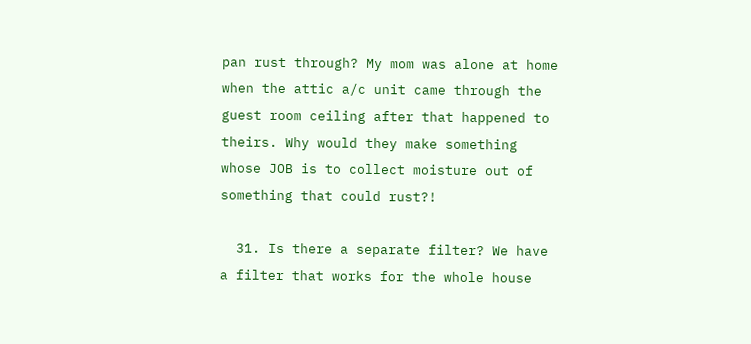pan rust through? My mom was alone at home when the attic a/c unit came through the guest room ceiling after that happened to theirs. Why would they make something whose JOB is to collect moisture out of something that could rust?!

  31. Is there a separate filter? We have a filter that works for the whole house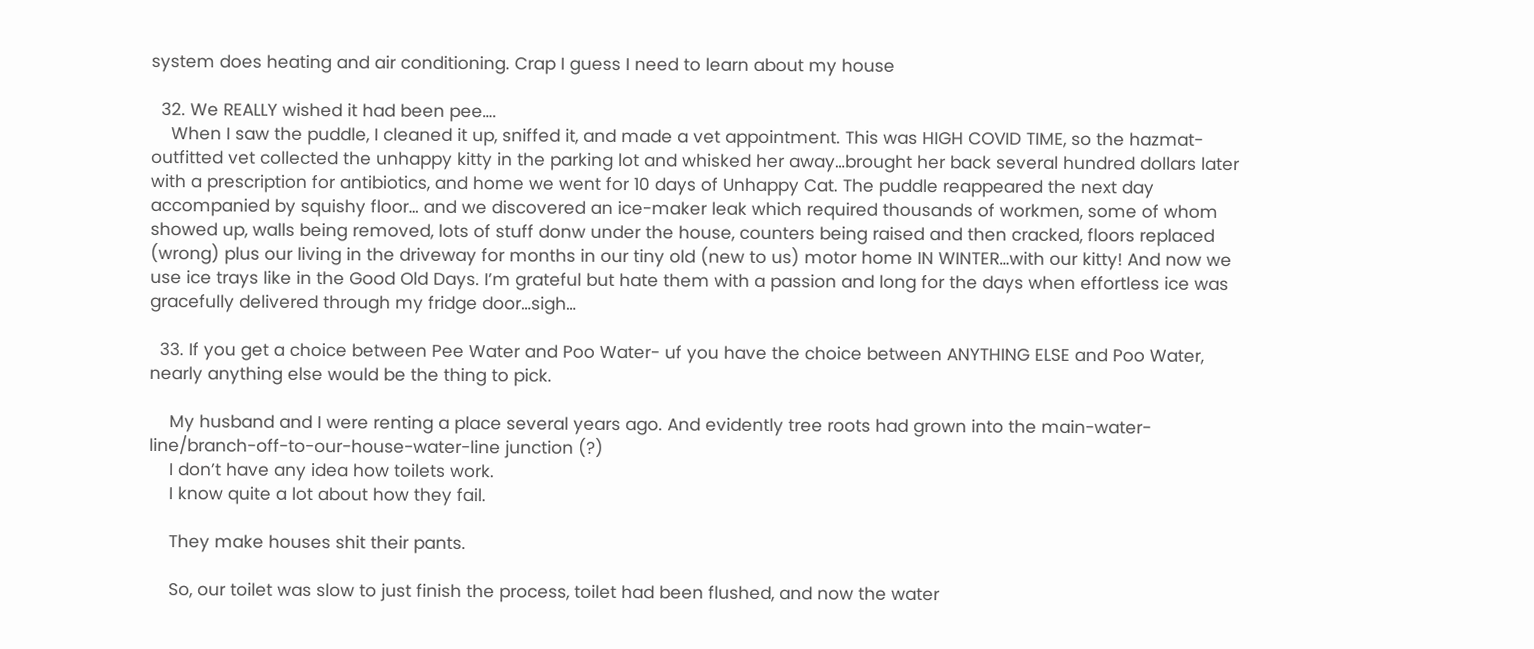system does heating and air conditioning. Crap I guess I need to learn about my house

  32. We REALLY wished it had been pee….
    When I saw the puddle, I cleaned it up, sniffed it, and made a vet appointment. This was HIGH COVID TIME, so the hazmat-outfitted vet collected the unhappy kitty in the parking lot and whisked her away…brought her back several hundred dollars later with a prescription for antibiotics, and home we went for 10 days of Unhappy Cat. The puddle reappeared the next day accompanied by squishy floor… and we discovered an ice-maker leak which required thousands of workmen, some of whom showed up, walls being removed, lots of stuff donw under the house, counters being raised and then cracked, floors replaced (wrong) plus our living in the driveway for months in our tiny old (new to us) motor home IN WINTER…with our kitty! And now we use ice trays like in the Good Old Days. I’m grateful but hate them with a passion and long for the days when effortless ice was gracefully delivered through my fridge door…sigh…

  33. If you get a choice between Pee Water and Poo Water- uf you have the choice between ANYTHING ELSE and Poo Water, nearly anything else would be the thing to pick.

    My husband and I were renting a place several years ago. And evidently tree roots had grown into the main-water-line/branch-off-to-our-house-water-line junction (?)
    I don’t have any idea how toilets work.
    I know quite a lot about how they fail.

    They make houses shit their pants.

    So, our toilet was slow to just finish the process, toilet had been flushed, and now the water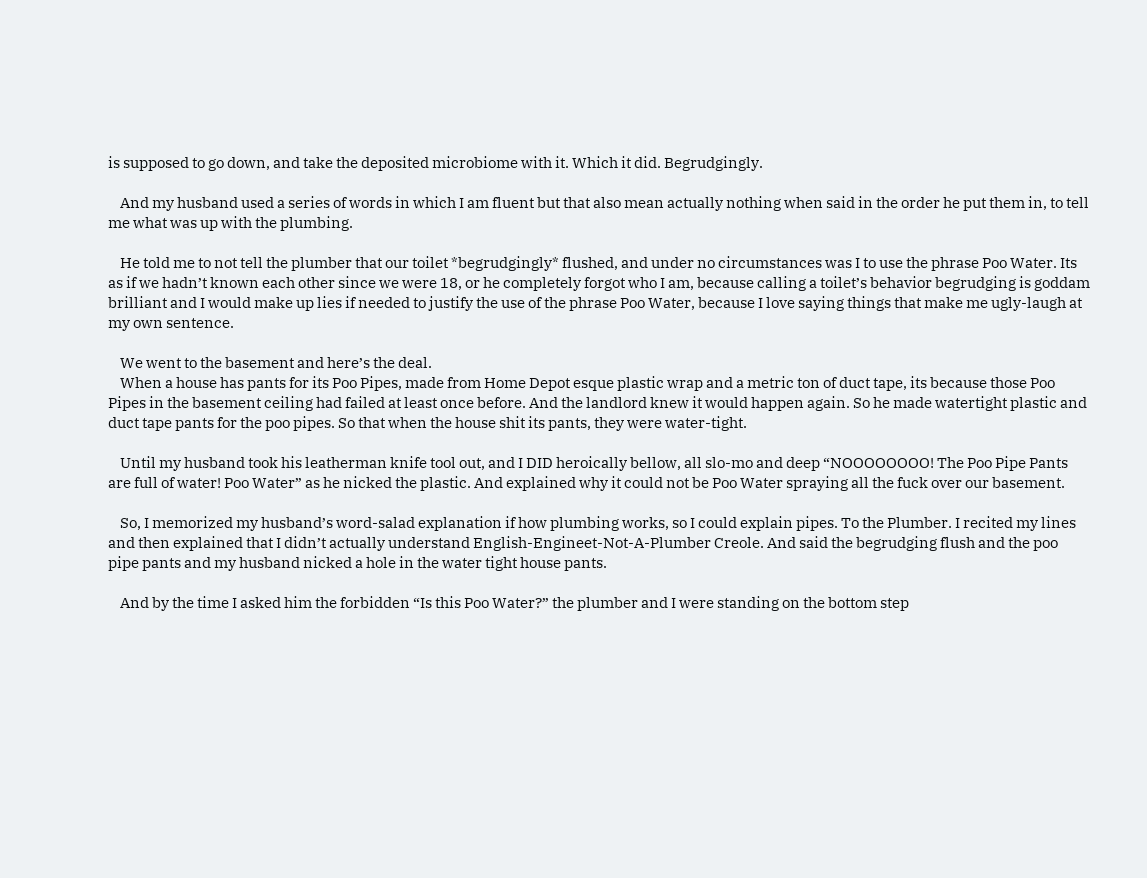is supposed to go down, and take the deposited microbiome with it. Which it did. Begrudgingly.

    And my husband used a series of words in which I am fluent but that also mean actually nothing when said in the order he put them in, to tell me what was up with the plumbing.

    He told me to not tell the plumber that our toilet *begrudgingly* flushed, and under no circumstances was I to use the phrase Poo Water. Its as if we hadn’t known each other since we were 18, or he completely forgot who I am, because calling a toilet’s behavior begrudging is goddam brilliant and I would make up lies if needed to justify the use of the phrase Poo Water, because I love saying things that make me ugly-laugh at my own sentence.

    We went to the basement and here’s the deal.
    When a house has pants for its Poo Pipes, made from Home Depot esque plastic wrap and a metric ton of duct tape, its because those Poo Pipes in the basement ceiling had failed at least once before. And the landlord knew it would happen again. So he made watertight plastic and duct tape pants for the poo pipes. So that when the house shit its pants, they were water-tight.

    Until my husband took his leatherman knife tool out, and I DID heroically bellow, all slo-mo and deep “NOOOOOOOO! The Poo Pipe Pants are full of water! Poo Water” as he nicked the plastic. And explained why it could not be Poo Water spraying all the fuck over our basement.

    So, I memorized my husband’s word-salad explanation if how plumbing works, so I could explain pipes. To the Plumber. I recited my lines and then explained that I didn’t actually understand English-Engineet-Not-A-Plumber Creole. And said the begrudging flush and the poo pipe pants and my husband nicked a hole in the water tight house pants.

    And by the time I asked him the forbidden “Is this Poo Water?” the plumber and I were standing on the bottom step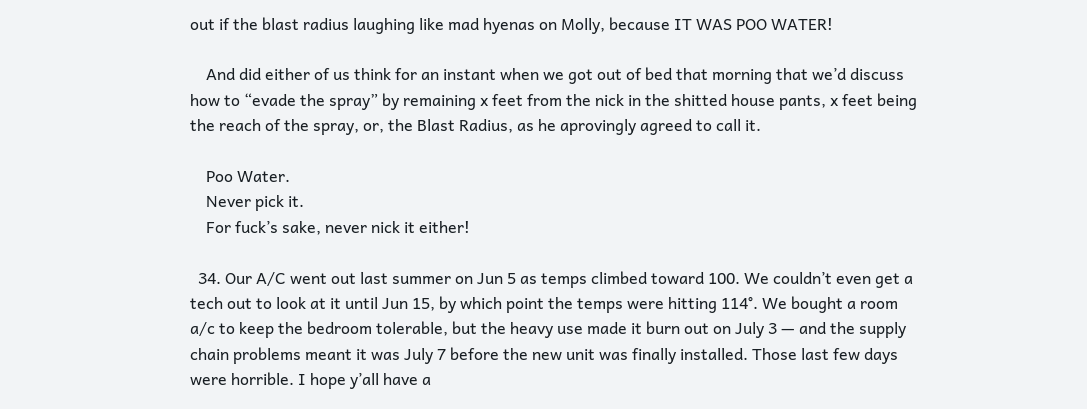out if the blast radius laughing like mad hyenas on Molly, because IT WAS POO WATER!

    And did either of us think for an instant when we got out of bed that morning that we’d discuss how to “evade the spray” by remaining x feet from the nick in the shitted house pants, x feet being the reach of the spray, or, the Blast Radius, as he aprovingly agreed to call it.

    Poo Water.
    Never pick it.
    For fuck’s sake, never nick it either!

  34. Our A/C went out last summer on Jun 5 as temps climbed toward 100. We couldn’t even get a tech out to look at it until Jun 15, by which point the temps were hitting 114°. We bought a room a/c to keep the bedroom tolerable, but the heavy use made it burn out on July 3 — and the supply chain problems meant it was July 7 before the new unit was finally installed. Those last few days were horrible. I hope y’all have a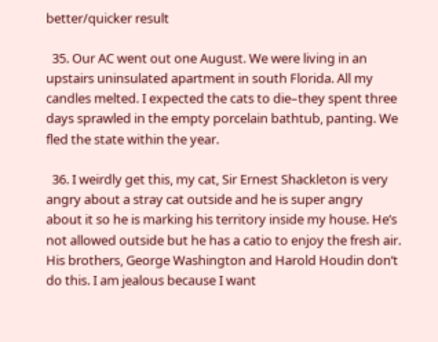better/quicker result

  35. Our AC went out one August. We were living in an upstairs uninsulated apartment in south Florida. All my candles melted. I expected the cats to die–they spent three days sprawled in the empty porcelain bathtub, panting. We fled the state within the year.

  36. I weirdly get this, my cat, Sir Ernest Shackleton is very angry about a stray cat outside and he is super angry about it so he is marking his territory inside my house. He’s not allowed outside but he has a catio to enjoy the fresh air. His brothers, George Washington and Harold Houdin don’t do this. I am jealous because I want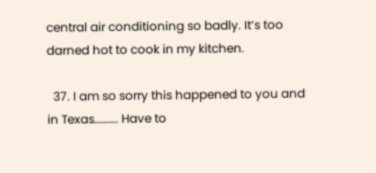central air conditioning so badly. It’s too darned hot to cook in my kitchen.

  37. I am so sorry this happened to you and in Texas………. Have to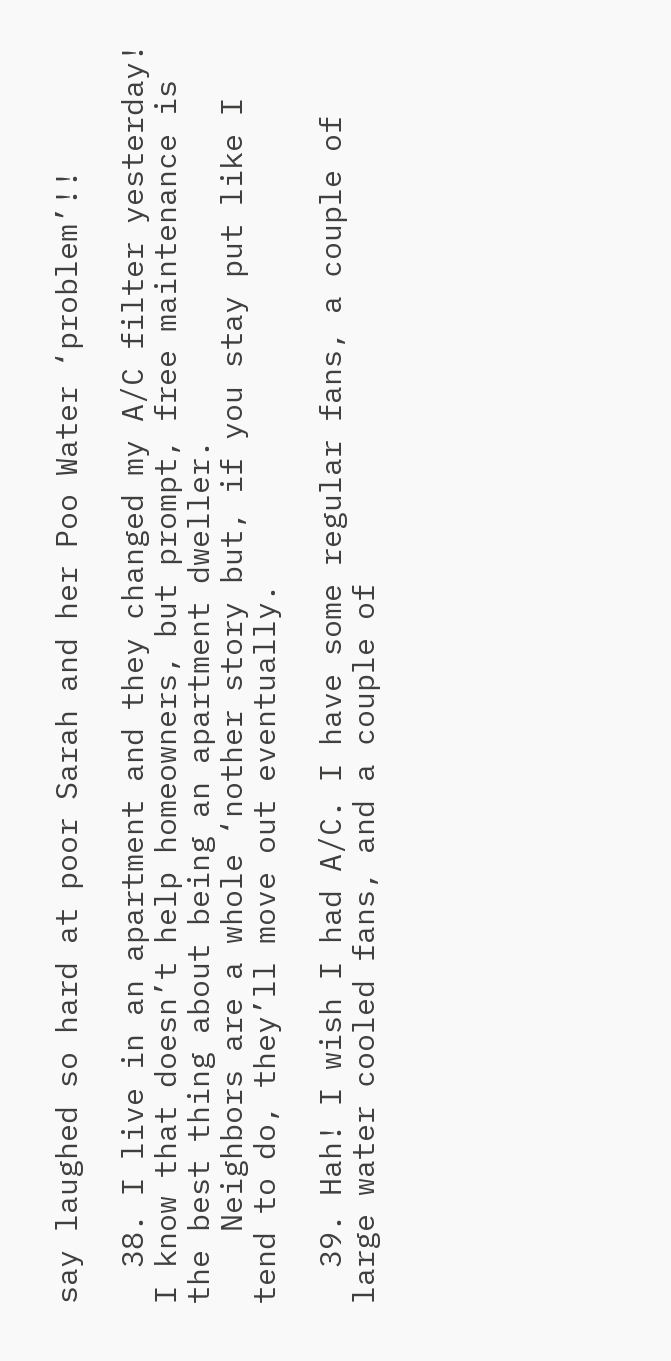say laughed so hard at poor Sarah and her Poo Water ‘problem’!!

  38. I live in an apartment and they changed my A/C filter yesterday! I know that doesn’t help homeowners, but prompt, free maintenance is the best thing about being an apartment dweller.
    Neighbors are a whole ‘nother story but, if you stay put like I tend to do, they’ll move out eventually.

  39. Hah! I wish I had A/C. I have some regular fans, a couple of large water cooled fans, and a couple of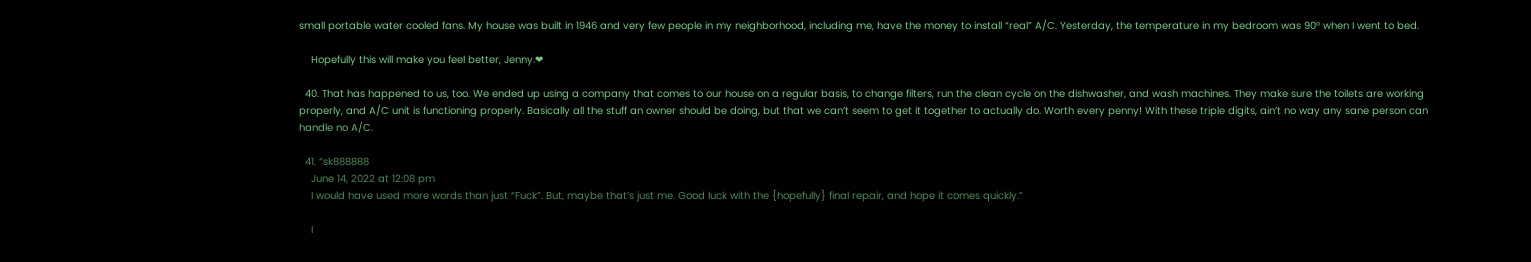small portable water cooled fans. My house was built in 1946 and very few people in my neighborhood, including me, have the money to install “real” A/C. Yesterday, the temperature in my bedroom was 90° when I went to bed.

    Hopefully this will make you feel better, Jenny.❤

  40. That has happened to us, too. We ended up using a company that comes to our house on a regular basis, to change filters, run the clean cycle on the dishwasher, and wash machines. They make sure the toilets are working properly, and A/C unit is functioning properly. Basically all the stuff an owner should be doing, but that we can’t seem to get it together to actually do. Worth every penny! With these triple digits, ain’t no way any sane person can handle no A/C.

  41. “sk888888
    June 14, 2022 at 12:08 pm
    I would have used more words than just “Fuck”. But, maybe that’s just me. Good luck with the {hopefully} final repair, and hope it comes quickly.”

    I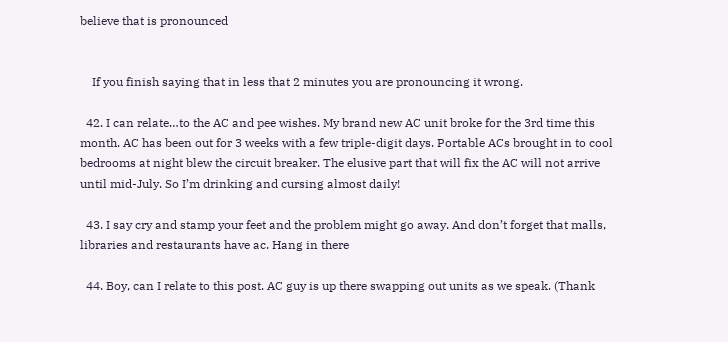believe that is pronounced


    If you finish saying that in less that 2 minutes you are pronouncing it wrong.

  42. I can relate…to the AC and pee wishes. My brand new AC unit broke for the 3rd time this month. AC has been out for 3 weeks with a few triple-digit days. Portable ACs brought in to cool bedrooms at night blew the circuit breaker. The elusive part that will fix the AC will not arrive until mid-July. So I’m drinking and cursing almost daily!

  43. I say cry and stamp your feet and the problem might go away. And don’t forget that malls, libraries and restaurants have ac. Hang in there

  44. Boy, can I relate to this post. AC guy is up there swapping out units as we speak. (Thank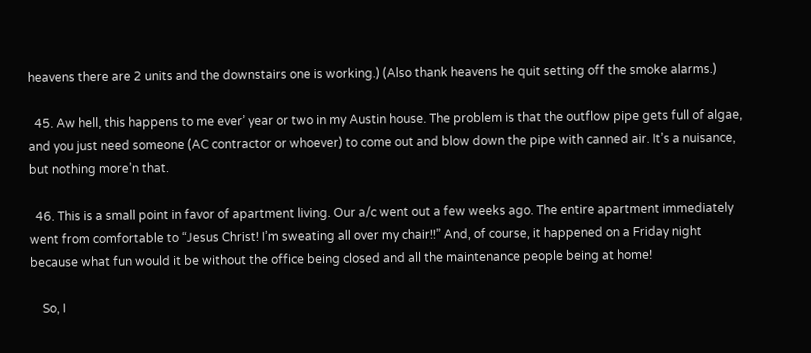heavens there are 2 units and the downstairs one is working.) (Also thank heavens he quit setting off the smoke alarms.)

  45. Aw hell, this happens to me ever’ year or two in my Austin house. The problem is that the outflow pipe gets full of algae, and you just need someone (AC contractor or whoever) to come out and blow down the pipe with canned air. It’s a nuisance, but nothing more’n that.

  46. This is a small point in favor of apartment living. Our a/c went out a few weeks ago. The entire apartment immediately went from comfortable to “Jesus Christ! I’m sweating all over my chair!!” And, of course, it happened on a Friday night because what fun would it be without the office being closed and all the maintenance people being at home!

    So, I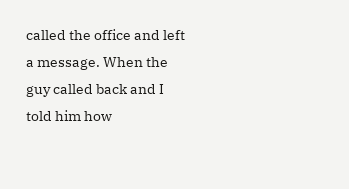called the office and left a message. When the guy called back and I told him how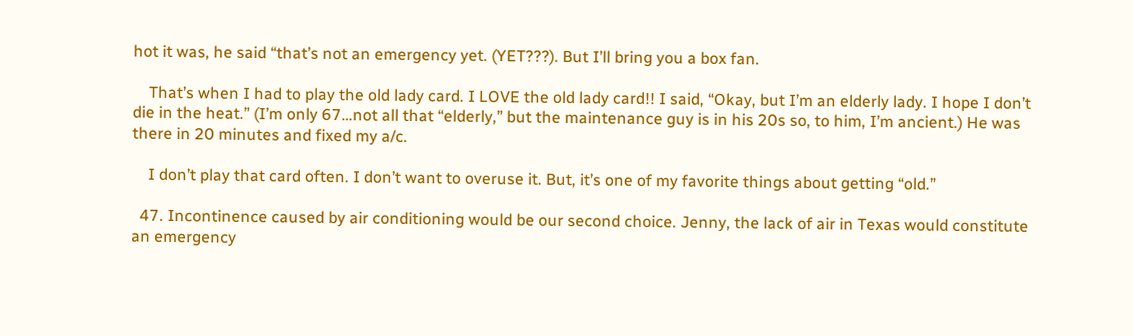hot it was, he said “that’s not an emergency yet. (YET???). But I’ll bring you a box fan.

    That’s when I had to play the old lady card. I LOVE the old lady card!! I said, “Okay, but I’m an elderly lady. I hope I don’t die in the heat.” (I’m only 67…not all that “elderly,” but the maintenance guy is in his 20s so, to him, I’m ancient.) He was there in 20 minutes and fixed my a/c.

    I don’t play that card often. I don’t want to overuse it. But, it’s one of my favorite things about getting “old.”

  47. Incontinence caused by air conditioning would be our second choice. Jenny, the lack of air in Texas would constitute an emergency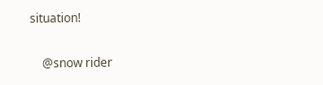situation!

    @snow rider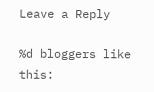Leave a Reply

%d bloggers like this: